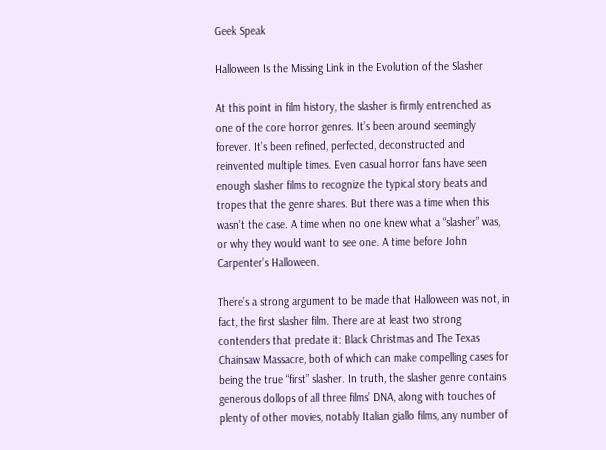Geek Speak

Halloween Is the Missing Link in the Evolution of the Slasher

At this point in film history, the slasher is firmly entrenched as one of the core horror genres. It’s been around seemingly forever. It’s been refined, perfected, deconstructed and reinvented multiple times. Even casual horror fans have seen enough slasher films to recognize the typical story beats and tropes that the genre shares. But there was a time when this wasn’t the case. A time when no one knew what a “slasher” was, or why they would want to see one. A time before John Carpenter’s Halloween.

There’s a strong argument to be made that Halloween was not, in fact, the first slasher film. There are at least two strong contenders that predate it: Black Christmas and The Texas Chainsaw Massacre, both of which can make compelling cases for being the true “first” slasher. In truth, the slasher genre contains generous dollops of all three films’ DNA, along with touches of plenty of other movies, notably Italian giallo films, any number of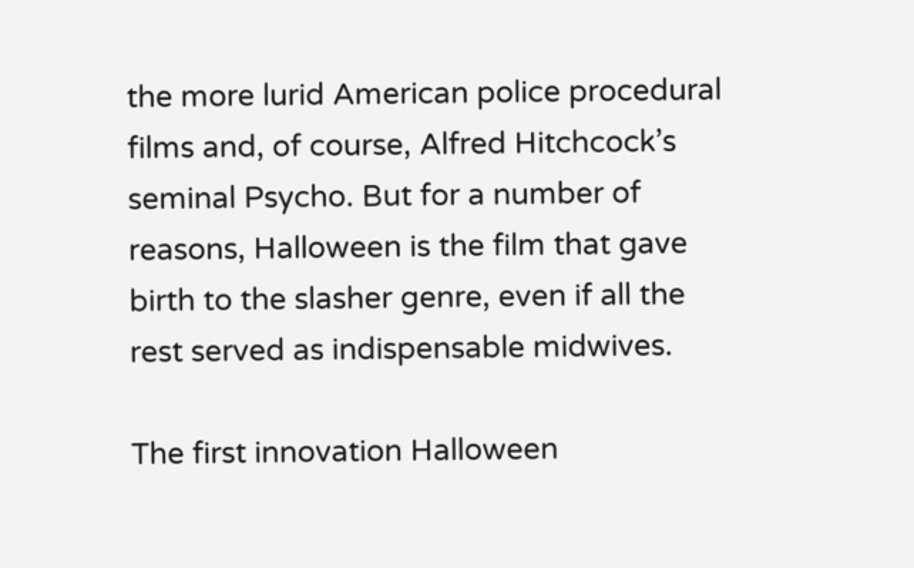the more lurid American police procedural films and, of course, Alfred Hitchcock’s seminal Psycho. But for a number of reasons, Halloween is the film that gave birth to the slasher genre, even if all the rest served as indispensable midwives.

The first innovation Halloween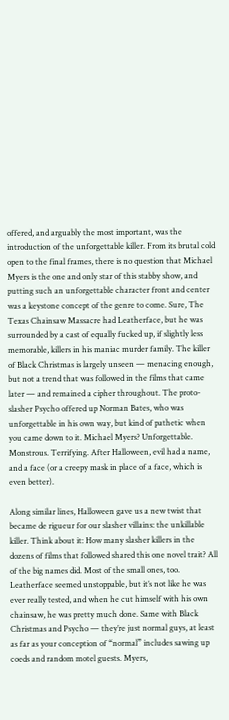offered, and arguably the most important, was the introduction of the unforgettable killer. From its brutal cold open to the final frames, there is no question that Michael Myers is the one and only star of this stabby show, and putting such an unforgettable character front and center was a keystone concept of the genre to come. Sure, The Texas Chainsaw Massacre had Leatherface, but he was surrounded by a cast of equally fucked up, if slightly less memorable, killers in his maniac murder family. The killer of Black Christmas is largely unseen — menacing enough, but not a trend that was followed in the films that came later — and remained a cipher throughout. The proto-slasher Psycho offered up Norman Bates, who was unforgettable in his own way, but kind of pathetic when you came down to it. Michael Myers? Unforgettable. Monstrous. Terrifying. After Halloween, evil had a name, and a face (or a creepy mask in place of a face, which is even better).

Along similar lines, Halloween gave us a new twist that became de rigueur for our slasher villains: the unkillable killer. Think about it: How many slasher killers in the dozens of films that followed shared this one novel trait? All of the big names did. Most of the small ones, too. Leatherface seemed unstoppable, but it’s not like he was ever really tested, and when he cut himself with his own chainsaw, he was pretty much done. Same with Black Christmas and Psycho — they’re just normal guys, at least as far as your conception of “normal” includes sawing up coeds and random motel guests. Myers,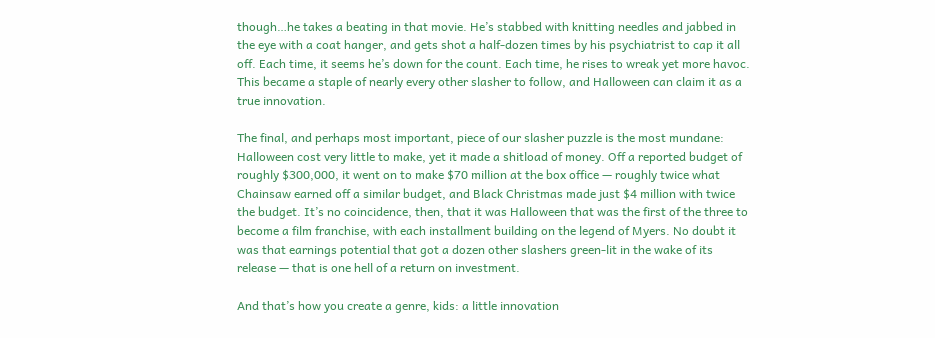though…he takes a beating in that movie. He’s stabbed with knitting needles and jabbed in the eye with a coat hanger, and gets shot a half-dozen times by his psychiatrist to cap it all off. Each time, it seems he’s down for the count. Each time, he rises to wreak yet more havoc. This became a staple of nearly every other slasher to follow, and Halloween can claim it as a true innovation.

The final, and perhaps most important, piece of our slasher puzzle is the most mundane: Halloween cost very little to make, yet it made a shitload of money. Off a reported budget of roughly $300,000, it went on to make $70 million at the box office — roughly twice what Chainsaw earned off a similar budget, and Black Christmas made just $4 million with twice the budget. It’s no coincidence, then, that it was Halloween that was the first of the three to become a film franchise, with each installment building on the legend of Myers. No doubt it was that earnings potential that got a dozen other slashers green-lit in the wake of its release — that is one hell of a return on investment.

And that’s how you create a genre, kids: a little innovation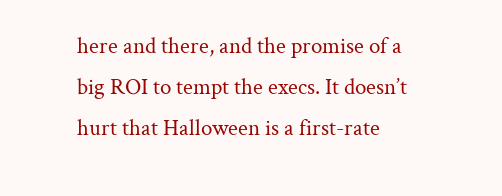here and there, and the promise of a big ROI to tempt the execs. It doesn’t hurt that Halloween is a first-rate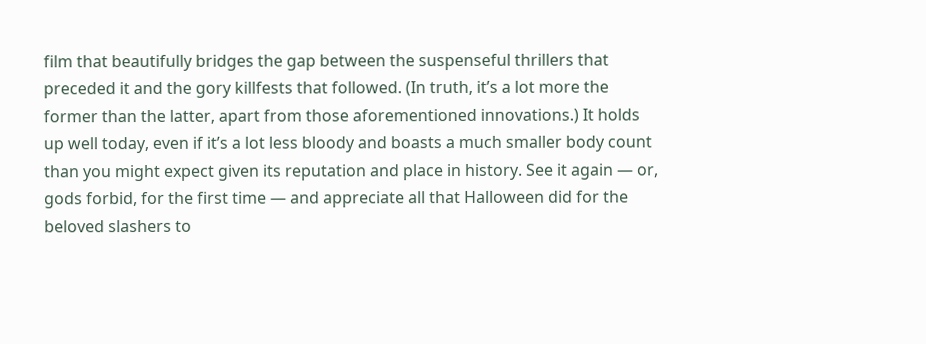film that beautifully bridges the gap between the suspenseful thrillers that preceded it and the gory killfests that followed. (In truth, it’s a lot more the former than the latter, apart from those aforementioned innovations.) It holds up well today, even if it’s a lot less bloody and boasts a much smaller body count than you might expect given its reputation and place in history. See it again — or, gods forbid, for the first time — and appreciate all that Halloween did for the beloved slashers to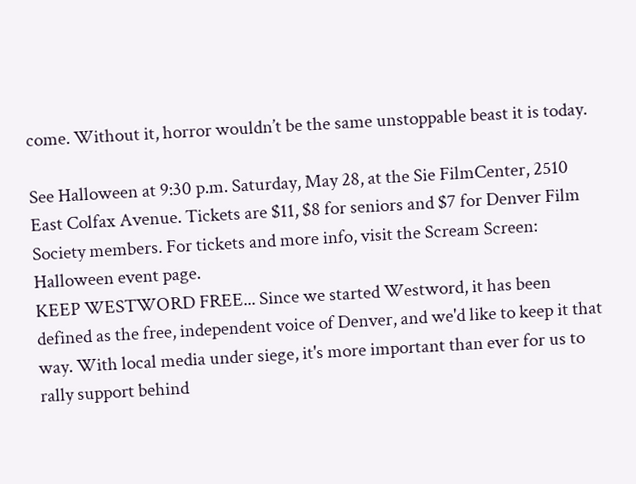come. Without it, horror wouldn’t be the same unstoppable beast it is today.

See Halloween at 9:30 p.m. Saturday, May 28, at the Sie FilmCenter, 2510 East Colfax Avenue. Tickets are $11, $8 for seniors and $7 for Denver Film Society members. For tickets and more info, visit the Scream Screen: Halloween event page.
KEEP WESTWORD FREE... Since we started Westword, it has been defined as the free, independent voice of Denver, and we'd like to keep it that way. With local media under siege, it's more important than ever for us to rally support behind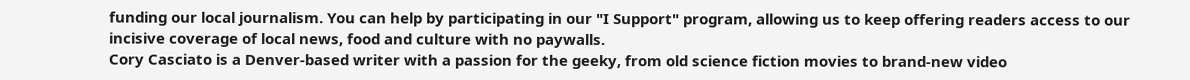funding our local journalism. You can help by participating in our "I Support" program, allowing us to keep offering readers access to our incisive coverage of local news, food and culture with no paywalls.
Cory Casciato is a Denver-based writer with a passion for the geeky, from old science fiction movies to brand-new video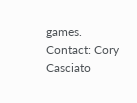games.
Contact: Cory Casciato